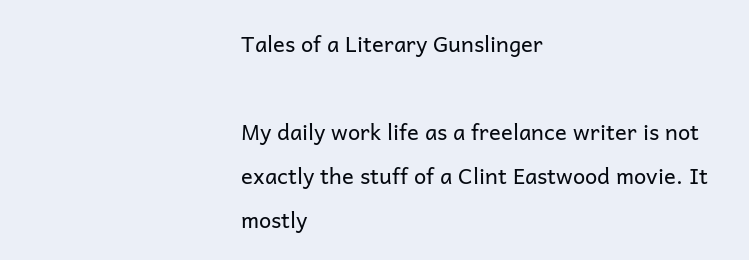Tales of a Literary Gunslinger

My daily work life as a freelance writer is not exactly the stuff of a Clint Eastwood movie. It mostly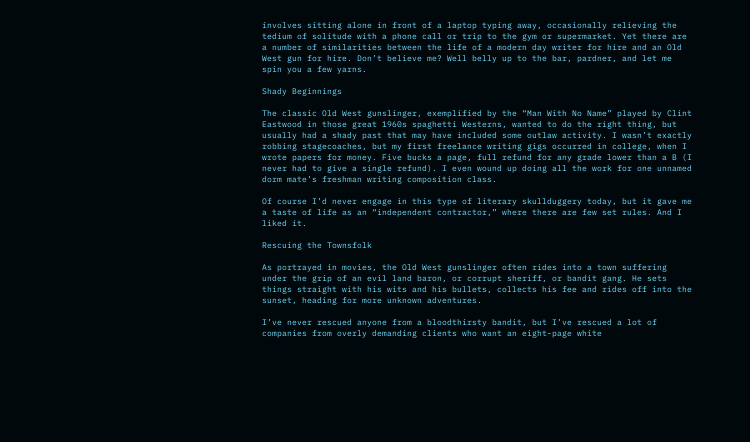involves sitting alone in front of a laptop typing away, occasionally relieving the tedium of solitude with a phone call or trip to the gym or supermarket. Yet there are a number of similarities between the life of a modern day writer for hire and an Old West gun for hire. Don’t believe me? Well belly up to the bar, pardner, and let me spin you a few yarns.

Shady Beginnings

The classic Old West gunslinger, exemplified by the “Man With No Name” played by Clint Eastwood in those great 1960s spaghetti Westerns, wanted to do the right thing, but usually had a shady past that may have included some outlaw activity. I wasn’t exactly robbing stagecoaches, but my first freelance writing gigs occurred in college, when I wrote papers for money. Five bucks a page, full refund for any grade lower than a B (I never had to give a single refund). I even wound up doing all the work for one unnamed dorm mate’s freshman writing composition class.

Of course I’d never engage in this type of literary skullduggery today, but it gave me a taste of life as an “independent contractor,” where there are few set rules. And I liked it.

Rescuing the Townsfolk

As portrayed in movies, the Old West gunslinger often rides into a town suffering under the grip of an evil land baron, or corrupt sheriff, or bandit gang. He sets things straight with his wits and his bullets, collects his fee and rides off into the sunset, heading for more unknown adventures.

I’ve never rescued anyone from a bloodthirsty bandit, but I’ve rescued a lot of companies from overly demanding clients who want an eight-page white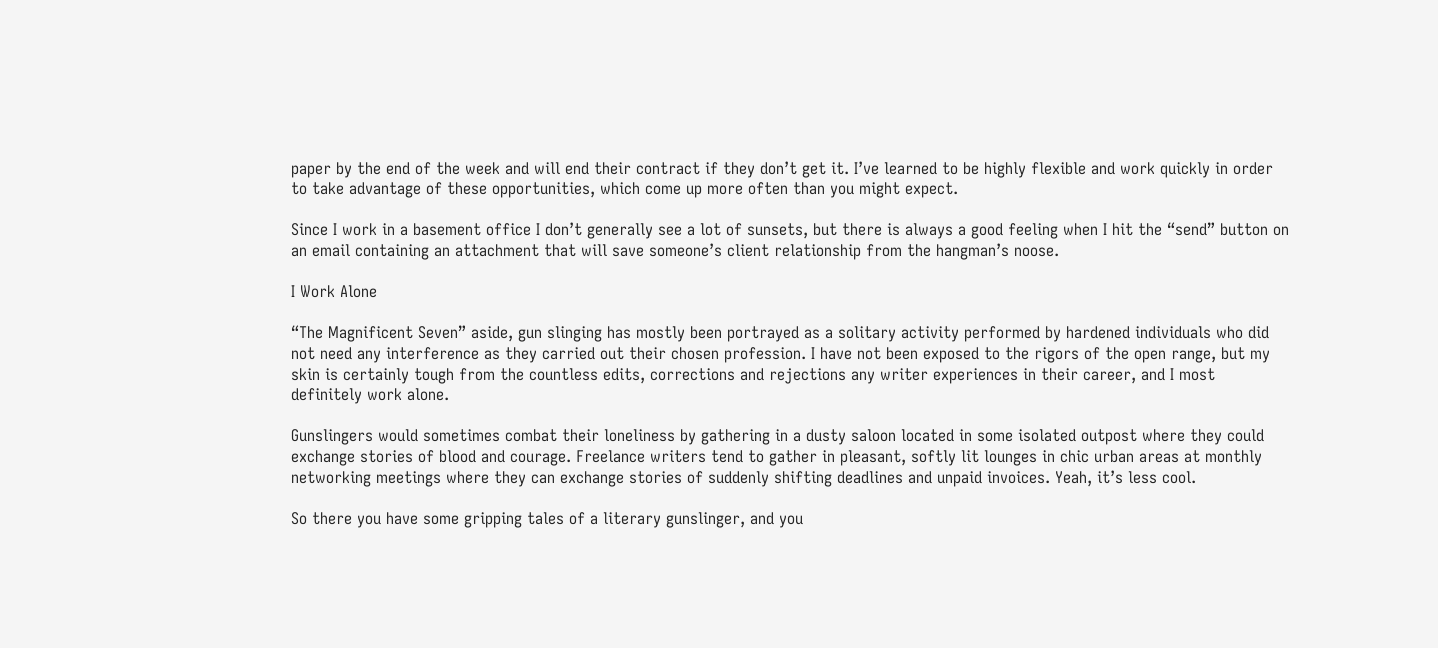paper by the end of the week and will end their contract if they don’t get it. I’ve learned to be highly flexible and work quickly in order to take advantage of these opportunities, which come up more often than you might expect.

Since I work in a basement office I don’t generally see a lot of sunsets, but there is always a good feeling when I hit the “send” button on an email containing an attachment that will save someone’s client relationship from the hangman’s noose.

I Work Alone

“The Magnificent Seven” aside, gun slinging has mostly been portrayed as a solitary activity performed by hardened individuals who did not need any interference as they carried out their chosen profession. I have not been exposed to the rigors of the open range, but my skin is certainly tough from the countless edits, corrections and rejections any writer experiences in their career, and I most definitely work alone.

Gunslingers would sometimes combat their loneliness by gathering in a dusty saloon located in some isolated outpost where they could exchange stories of blood and courage. Freelance writers tend to gather in pleasant, softly lit lounges in chic urban areas at monthly networking meetings where they can exchange stories of suddenly shifting deadlines and unpaid invoices. Yeah, it’s less cool.

So there you have some gripping tales of a literary gunslinger, and you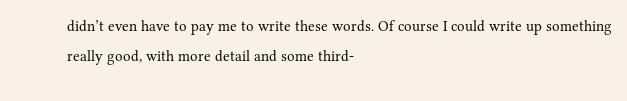didn’t even have to pay me to write these words. Of course I could write up something really good, with more detail and some third-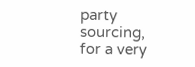party sourcing, for a very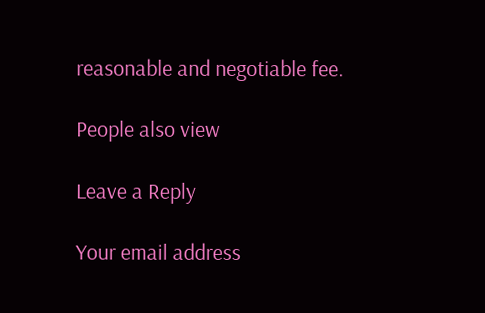reasonable and negotiable fee.

People also view

Leave a Reply

Your email address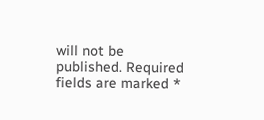will not be published. Required fields are marked *